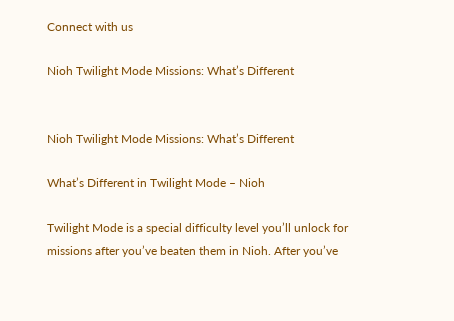Connect with us

Nioh Twilight Mode Missions: What’s Different


Nioh Twilight Mode Missions: What’s Different

What’s Different in Twilight Mode – Nioh

Twilight Mode is a special difficulty level you’ll unlock for missions after you’ve beaten them in Nioh. After you’ve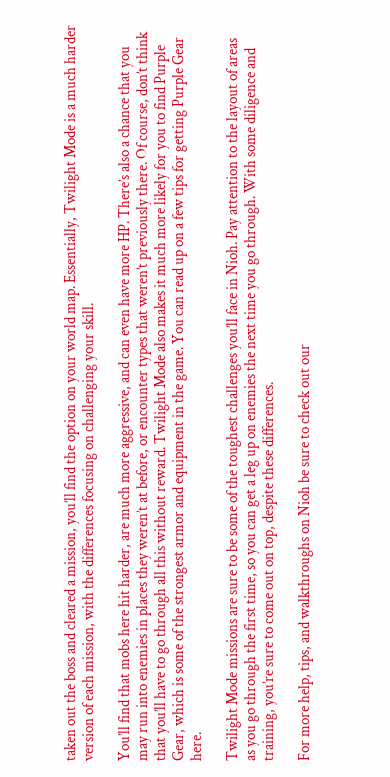taken out the boss and cleared a mission, you’ll find the option on your world map. Essentially, Twilight Mode is a much harder version of each mission, with the differences focusing on challenging your skill.

You’ll find that mobs here hit harder, are much more aggressive, and can even have more HP. There’s also a chance that you may run into enemies in places they weren’t at before, or encounter types that weren’t previously there. Of course, don’t think that you’ll have to go through all this without reward. Twilight Mode also makes it much more likely for you to find Purple Gear, which is some of the strongest armor and equipment in the game. You can read up on a few tips for getting Purple Gear here.

Twilight Mode missions are sure to be some of the toughest challenges you’ll face in Nioh. Pay attention to the layout of areas as you go through the first time, so you can get a leg up on enemies the next time you go through. With some diligence and training, you’re sure to come out on top, despite these differences.

For more help, tips, and walkthroughs on Nioh be sure to check out our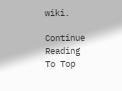wiki.

Continue Reading
To Top